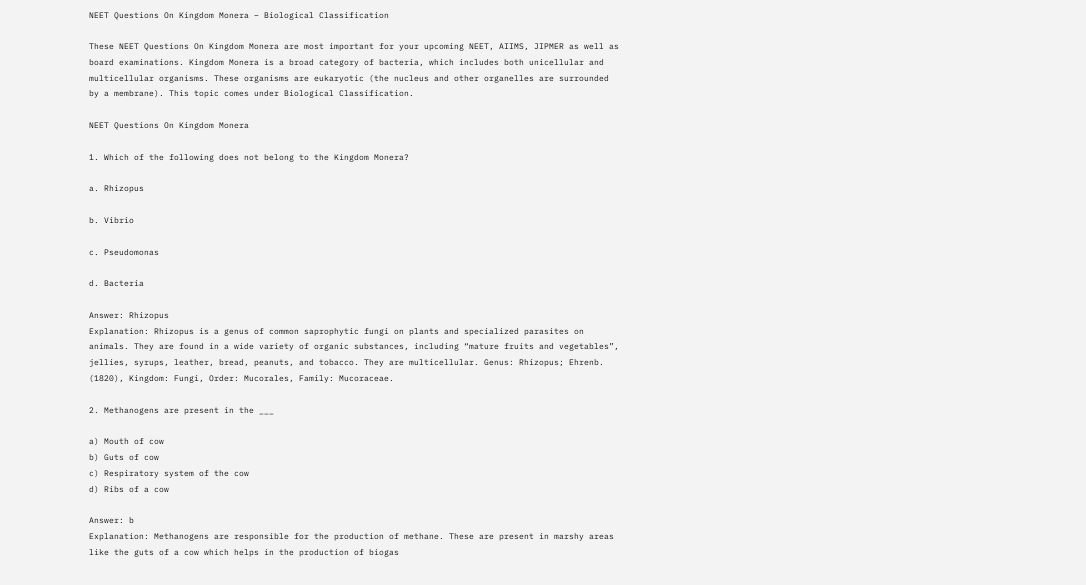NEET Questions On Kingdom Monera – Biological Classification

These NEET Questions On Kingdom Monera are most important for your upcoming NEET, AIIMS, JIPMER as well as board examinations. Kingdom Monera is a broad category of bacteria, which includes both unicellular and multicellular organisms. These organisms are eukaryotic (the nucleus and other organelles are surrounded by a membrane). This topic comes under Biological Classification.

NEET Questions On Kingdom Monera

1. Which of the following does not belong to the Kingdom Monera?

a. Rhizopus

b. Vibrio

c. Pseudomonas

d. Bacteria

Answer: Rhizopus
Explanation: Rhizopus is a genus of common saprophytic fungi on plants and specialized parasites on animals. They are found in a wide variety of organic substances, including “mature fruits and vegetables”, jellies, syrups, leather, bread, peanuts, and tobacco. They are multicellular. Genus: Rhizopus; Ehrenb. (1820), Kingdom: Fungi, Order: Mucorales, Family: Mucoraceae.

2. Methanogens are present in the ___

a) Mouth of cow
b) Guts of cow
c) Respiratory system of the cow
d) Ribs of a cow

Answer: b
Explanation: Methanogens are responsible for the production of methane. These are present in marshy areas like the guts of a cow which helps in the production of biogas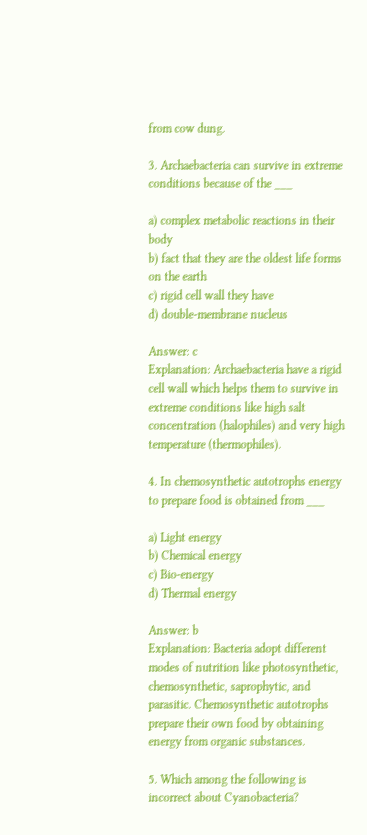from cow dung.

3. Archaebacteria can survive in extreme conditions because of the ___

a) complex metabolic reactions in their body
b) fact that they are the oldest life forms on the earth
c) rigid cell wall they have
d) double-membrane nucleus

Answer: c
Explanation: Archaebacteria have a rigid cell wall which helps them to survive in extreme conditions like high salt concentration (halophiles) and very high temperature (thermophiles).

4. In chemosynthetic autotrophs energy to prepare food is obtained from ___

a) Light energy
b) Chemical energy
c) Bio-energy
d) Thermal energy

Answer: b
Explanation: Bacteria adopt different modes of nutrition like photosynthetic, chemosynthetic, saprophytic, and parasitic. Chemosynthetic autotrophs prepare their own food by obtaining energy from organic substances.

5. Which among the following is incorrect about Cyanobacteria?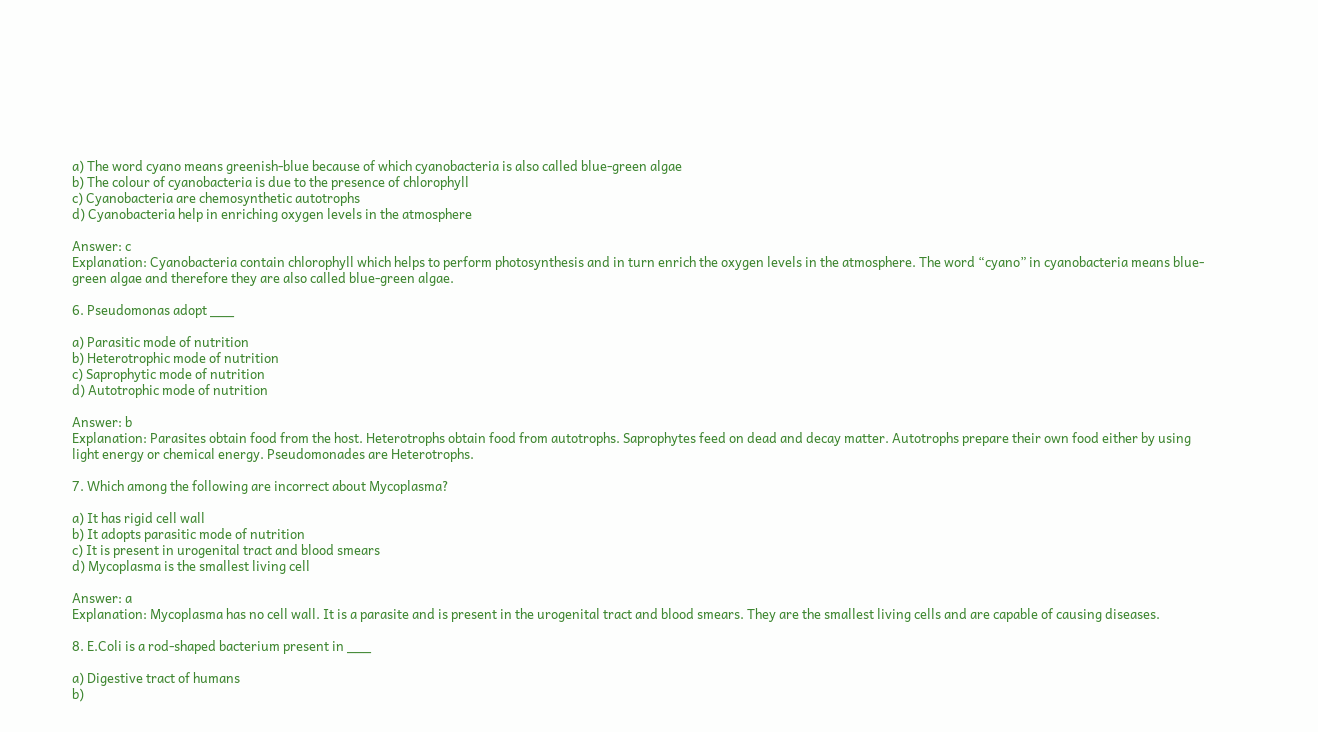a) The word cyano means greenish-blue because of which cyanobacteria is also called blue-green algae
b) The colour of cyanobacteria is due to the presence of chlorophyll
c) Cyanobacteria are chemosynthetic autotrophs
d) Cyanobacteria help in enriching oxygen levels in the atmosphere

Answer: c
Explanation: Cyanobacteria contain chlorophyll which helps to perform photosynthesis and in turn enrich the oxygen levels in the atmosphere. The word “cyano” in cyanobacteria means blue-green algae and therefore they are also called blue-green algae.

6. Pseudomonas adopt ___

a) Parasitic mode of nutrition
b) Heterotrophic mode of nutrition
c) Saprophytic mode of nutrition
d) Autotrophic mode of nutrition

Answer: b
Explanation: Parasites obtain food from the host. Heterotrophs obtain food from autotrophs. Saprophytes feed on dead and decay matter. Autotrophs prepare their own food either by using light energy or chemical energy. Pseudomonades are Heterotrophs.

7. Which among the following are incorrect about Mycoplasma?

a) It has rigid cell wall
b) It adopts parasitic mode of nutrition
c) It is present in urogenital tract and blood smears
d) Mycoplasma is the smallest living cell

Answer: a
Explanation: Mycoplasma has no cell wall. It is a parasite and is present in the urogenital tract and blood smears. They are the smallest living cells and are capable of causing diseases.

8. E.Coli is a rod-shaped bacterium present in ___

a) Digestive tract of humans
b)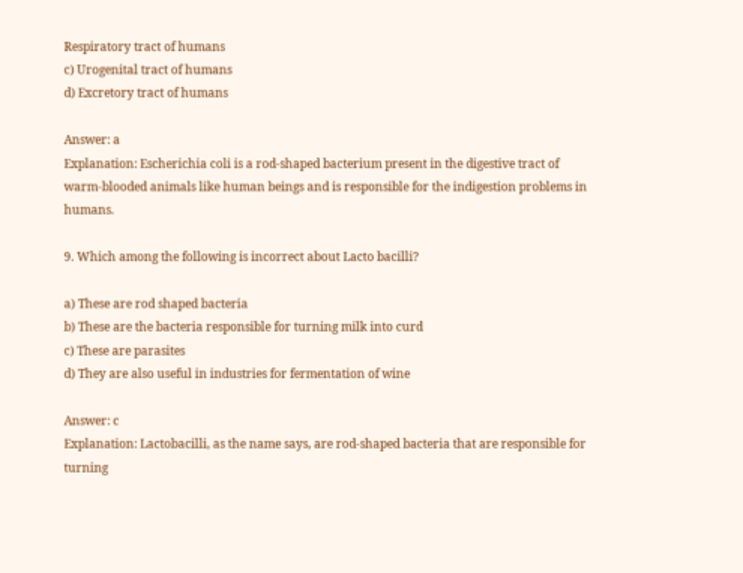Respiratory tract of humans
c) Urogenital tract of humans
d) Excretory tract of humans

Answer: a
Explanation: Escherichia coli is a rod-shaped bacterium present in the digestive tract of warm-blooded animals like human beings and is responsible for the indigestion problems in humans.

9. Which among the following is incorrect about Lacto bacilli?

a) These are rod shaped bacteria
b) These are the bacteria responsible for turning milk into curd
c) These are parasites
d) They are also useful in industries for fermentation of wine

Answer: c
Explanation: Lactobacilli, as the name says, are rod-shaped bacteria that are responsible for turning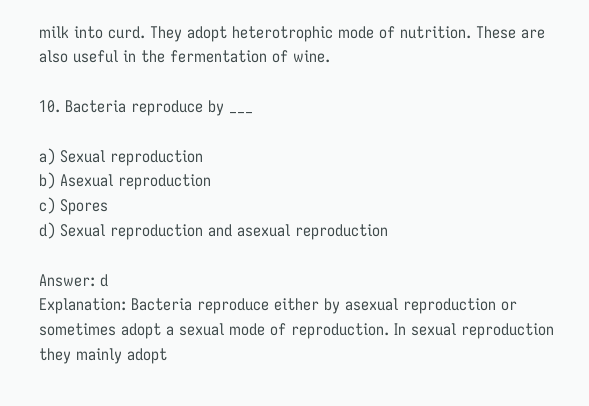milk into curd. They adopt heterotrophic mode of nutrition. These are also useful in the fermentation of wine.

10. Bacteria reproduce by ___

a) Sexual reproduction
b) Asexual reproduction
c) Spores
d) Sexual reproduction and asexual reproduction

Answer: d
Explanation: Bacteria reproduce either by asexual reproduction or sometimes adopt a sexual mode of reproduction. In sexual reproduction they mainly adopt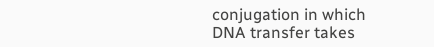conjugation in which DNA transfer takes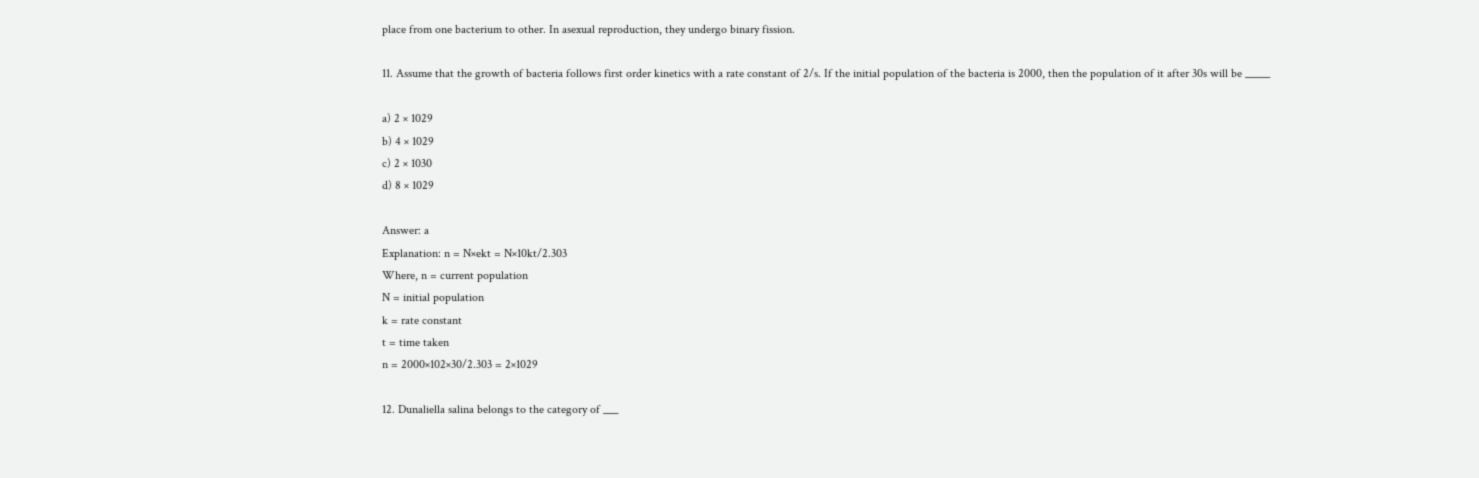place from one bacterium to other. In asexual reproduction, they undergo binary fission.

11. Assume that the growth of bacteria follows first order kinetics with a rate constant of 2/s. If the initial population of the bacteria is 2000, then the population of it after 30s will be _____

a) 2 × 1029
b) 4 × 1029
c) 2 × 1030
d) 8 × 1029

Answer: a
Explanation: n = N×ekt = N×10kt/2.303
Where, n = current population
N = initial population
k = rate constant
t = time taken
n = 2000×102×30/2.303 = 2×1029

12. Dunaliella salina belongs to the category of ___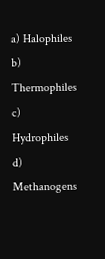a) Halophiles
b) Thermophiles
c) Hydrophiles
d) Methanogens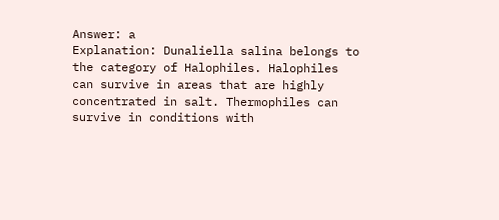Answer: a
Explanation: Dunaliella salina belongs to the category of Halophiles. Halophiles can survive in areas that are highly concentrated in salt. Thermophiles can survive in conditions with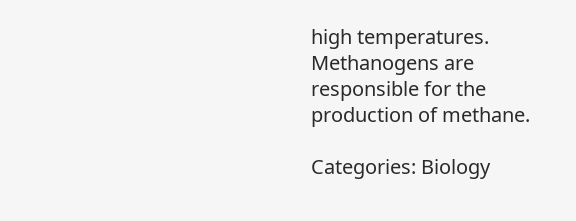high temperatures. Methanogens are responsible for the production of methane.

Categories: Biology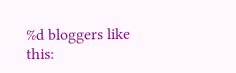%d bloggers like this: